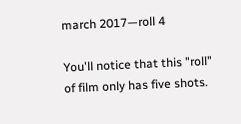march 2017—roll 4

You'll notice that this "roll" of film only has five shots.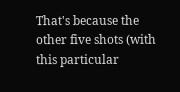That's because the other five shots (with this particular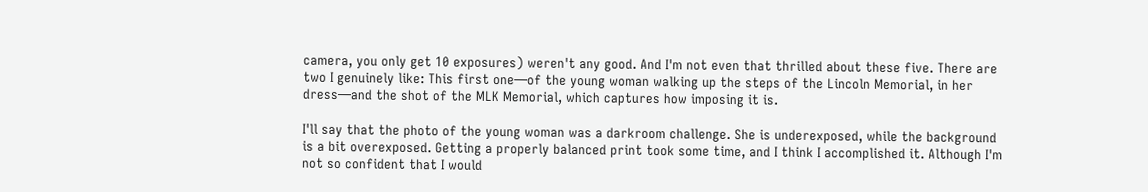camera, you only get 10 exposures) weren't any good. And I'm not even that thrilled about these five. There are two I genuinely like: This first one—of the young woman walking up the steps of the Lincoln Memorial, in her dress—and the shot of the MLK Memorial, which captures how imposing it is.

I'll say that the photo of the young woman was a darkroom challenge. She is underexposed, while the background is a bit overexposed. Getting a properly balanced print took some time, and I think I accomplished it. Although I'm not so confident that I would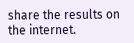share the results on the internet.